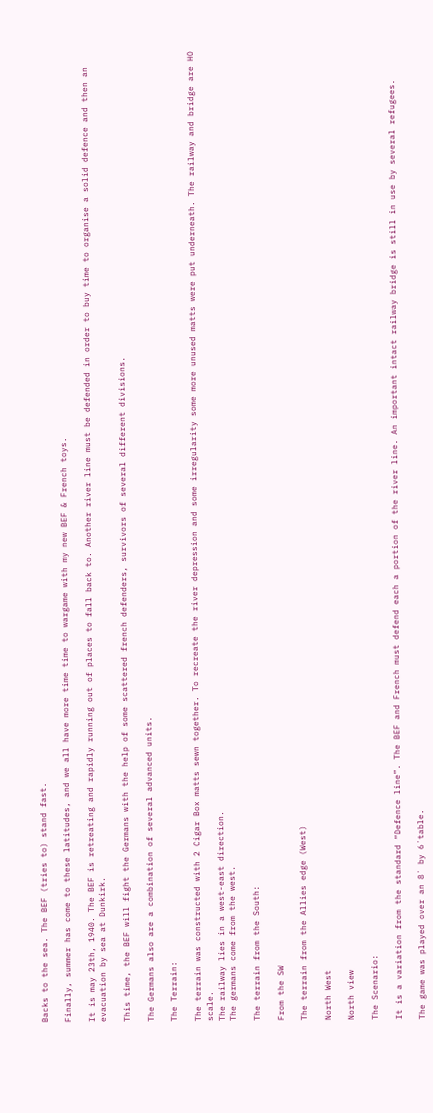Backs to the sea. The BEF (tries to) stand fast.

Finally, summer has come to these latitudes, and we all have more time time to wargame with my new BEF & French toys.

It is may 23th, 1940. The BEF is retreating and rapidly running out of places to fall back to. Another river line must be defended in order to buy time to organise a solid defence and then an evacuation by sea at Dunkirk.

This time, the BEF will fight the Germans with the help of some scattered french defenders, survivors of several different divisions.

The Germans also are a combination of several advanced units.

The Terrain:

The terrain was constructed with 2 Cigar Box matts sewn together. To recreate the river depression and some irregularity some more unused matts were put underneath. The railway and bridge are HO scale.
The railway lies in a west-east direction.
The germans come from the west.

The terrain from the South:

From the SW

The terrain from the Allies edge (West)

North West

North view

The Scenario:

It is a variation from the standard “Defence line”. The BEF and French must defend each a portion of the river line. An important intact railway bridge is still in use by several refugees.

The game was played over an 8´ by 6´table.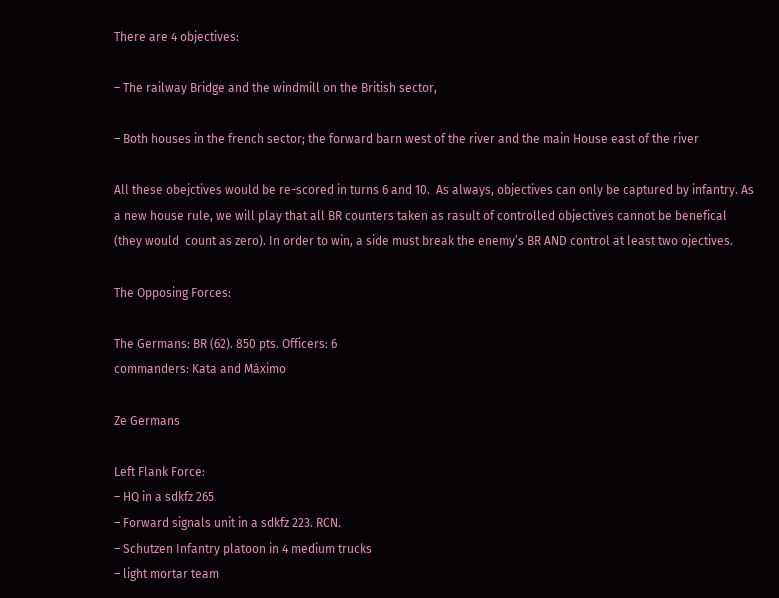There are 4 objectives:

– The railway Bridge and the windmill on the British sector,

– Both houses in the french sector; the forward barn west of the river and the main House east of the river

All these obejctives would be re-scored in turns 6 and 10.  As always, objectives can only be captured by infantry. As a new house rule, we will play that all BR counters taken as rasult of controlled objectives cannot be benefical (they would  count as zero). In order to win, a side must break the enemy’s BR AND control at least two ojectives.

The Opposing Forces:

The Germans: BR (62). 850 pts. Officers: 6
commanders: Kata and Máximo

Ze Germans

Left Flank Force:
– HQ in a sdkfz 265
– Forward signals unit in a sdkfz 223. RCN.
– Schutzen Infantry platoon in 4 medium trucks
– light mortar team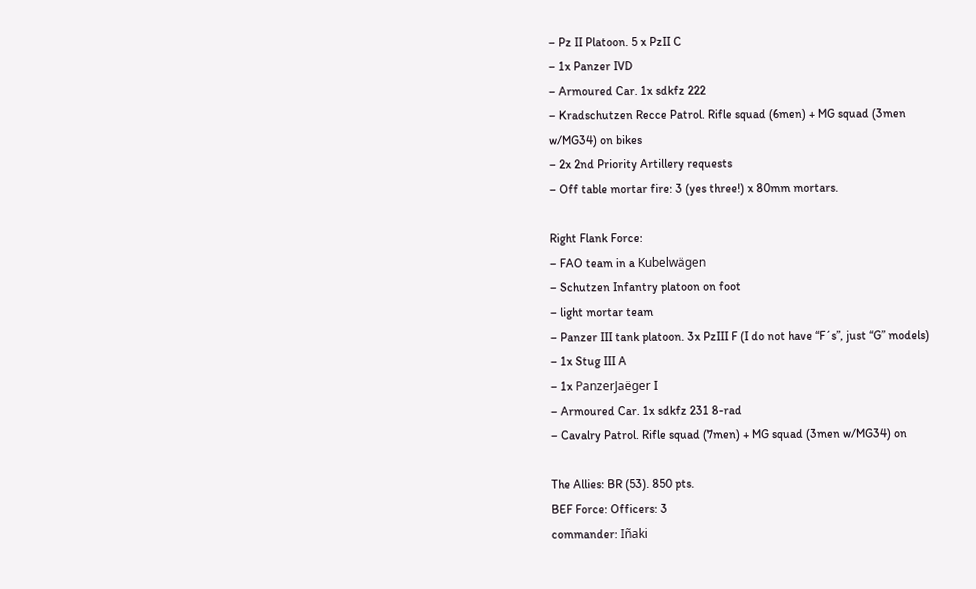– Pz II Platoon. 5 x PzII C
– 1x Panzer IVD
– Armoured Car. 1x sdkfz 222
– Kradschutzen Recce Patrol. Rifle squad (6men) + MG squad (3men
w/MG34) on bikes
– 2x 2nd Priority Artillery requests
– Off table mortar fire: 3 (yes three!) x 80mm mortars.

Right Flank Force:
– FAO team in a Kubelwägen
– Schutzen Infantry platoon on foot
– light mortar team
– Panzer III tank platoon. 3x PzIII F (I do not have “F´s”, just “G” models)
– 1x Stug III A
– 1x PanzerJaëger I
– Armoured Car. 1x sdkfz 231 8-rad
– Cavalry Patrol. Rifle squad (7men) + MG squad (3men w/MG34) on

The Allies: BR (53). 850 pts.
BEF Force: Officers: 3
commander: Iñaki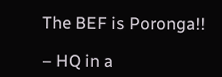The BEF is Poronga!!

– HQ in a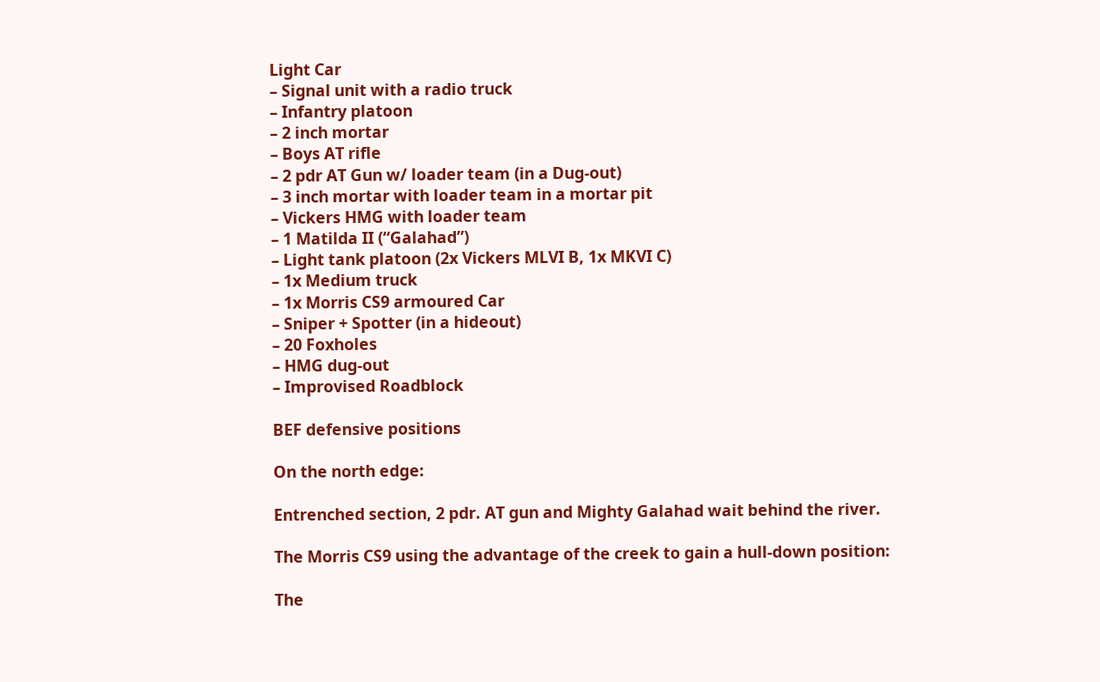Light Car
– Signal unit with a radio truck
– Infantry platoon
– 2 inch mortar
– Boys AT rifle
– 2 pdr AT Gun w/ loader team (in a Dug-out)
– 3 inch mortar with loader team in a mortar pit
– Vickers HMG with loader team
– 1 Matilda II (“Galahad”)
– Light tank platoon (2x Vickers MLVI B, 1x MKVI C)
– 1x Medium truck
– 1x Morris CS9 armoured Car
– Sniper + Spotter (in a hideout)
– 20 Foxholes
– HMG dug-out
– Improvised Roadblock

BEF defensive positions

On the north edge:

Entrenched section, 2 pdr. AT gun and Mighty Galahad wait behind the river.

The Morris CS9 using the advantage of the creek to gain a hull-down position:

The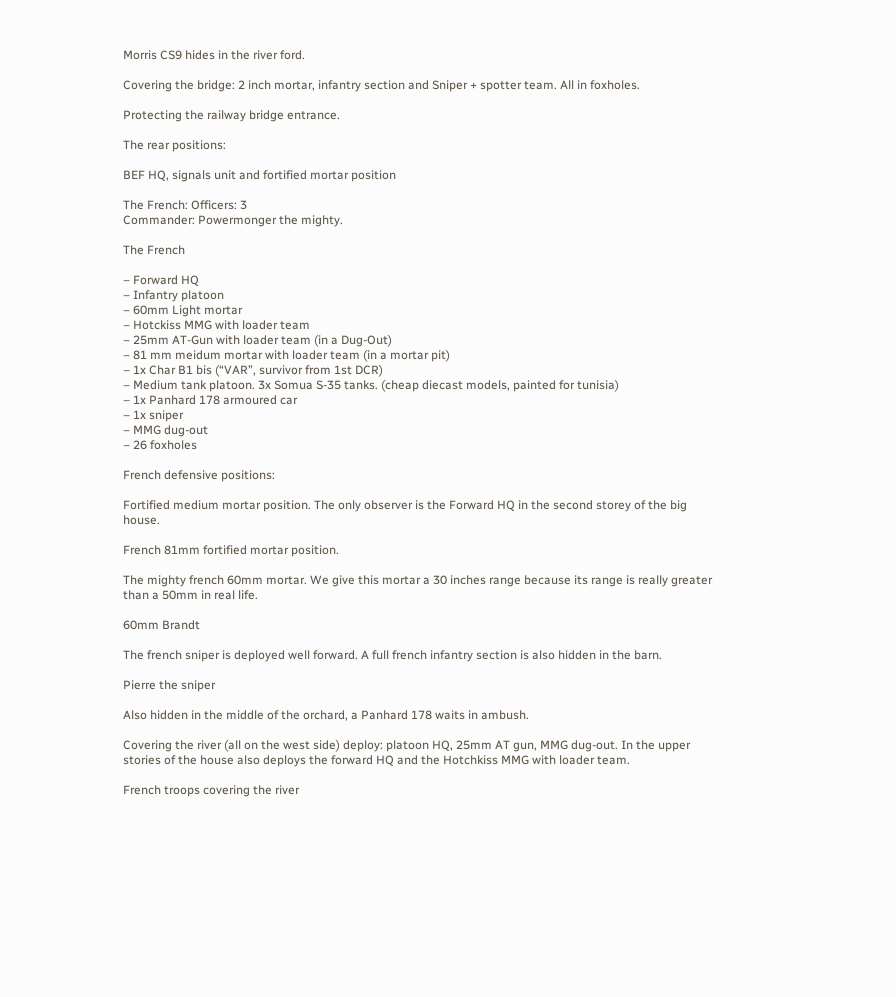Morris CS9 hides in the river ford.

Covering the bridge: 2 inch mortar, infantry section and Sniper + spotter team. All in foxholes.

Protecting the railway bridge entrance.

The rear positions:

BEF HQ, signals unit and fortified mortar position

The French: Officers: 3
Commander: Powermonger the mighty.

The French

– Forward HQ
– Infantry platoon
– 60mm Light mortar
– Hotckiss MMG with loader team
– 25mm AT-Gun with loader team (in a Dug-Out)
– 81 mm meidum mortar with loader team (in a mortar pit)
– 1x Char B1 bis (“VAR”, survivor from 1st DCR)
– Medium tank platoon. 3x Somua S-35 tanks. (cheap diecast models, painted for tunisia)
– 1x Panhard 178 armoured car
– 1x sniper
– MMG dug-out
– 26 foxholes

French defensive positions:

Fortified medium mortar position. The only observer is the Forward HQ in the second storey of the big house.

French 81mm fortified mortar position.

The mighty french 60mm mortar. We give this mortar a 30 inches range because its range is really greater than a 50mm in real life.

60mm Brandt

The french sniper is deployed well forward. A full french infantry section is also hidden in the barn.

Pierre the sniper

Also hidden in the middle of the orchard, a Panhard 178 waits in ambush.

Covering the river (all on the west side) deploy: platoon HQ, 25mm AT gun, MMG dug-out. In the upper stories of the house also deploys the forward HQ and the Hotchkiss MMG with loader team.

French troops covering the river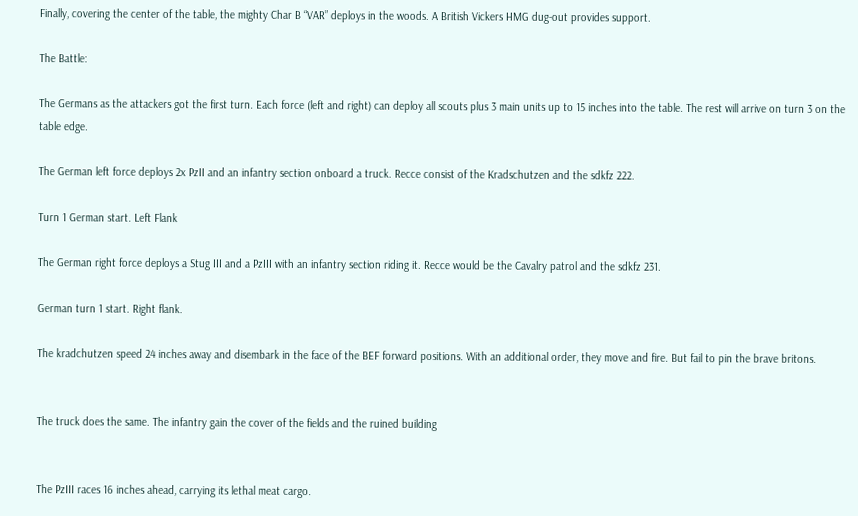Finally, covering the center of the table, the mighty Char B “VAR” deploys in the woods. A British Vickers HMG dug-out provides support.

The Battle:

The Germans as the attackers got the first turn. Each force (left and right) can deploy all scouts plus 3 main units up to 15 inches into the table. The rest will arrive on turn 3 on the table edge.

The German left force deploys 2x PzII and an infantry section onboard a truck. Recce consist of the Kradschutzen and the sdkfz 222.

Turn 1 German start. Left Flank

The German right force deploys a Stug III and a PzIII with an infantry section riding it. Recce would be the Cavalry patrol and the sdkfz 231.

German turn 1 start. Right flank.

The kradchutzen speed 24 inches away and disembark in the face of the BEF forward positions. With an additional order, they move and fire. But fail to pin the brave britons.


The truck does the same. The infantry gain the cover of the fields and the ruined building


The PzIII races 16 inches ahead, carrying its lethal meat cargo.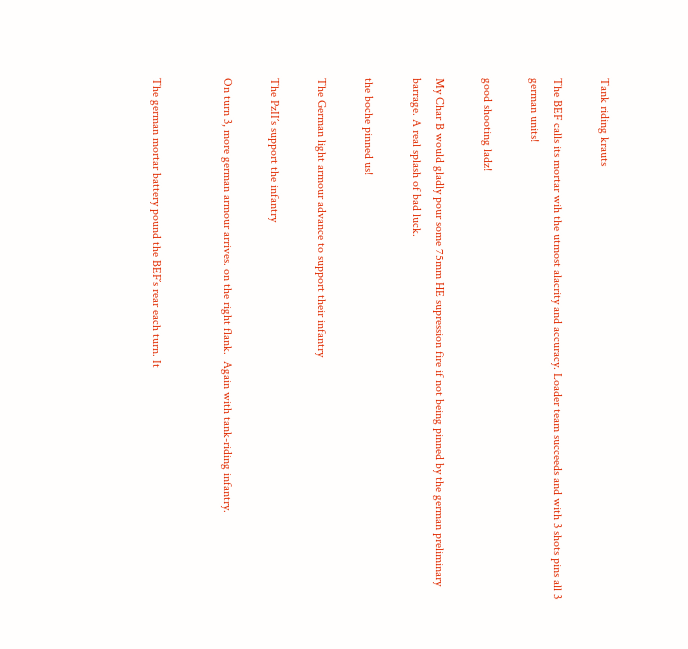Tank riding krauts

The BEF calls its mortar wih the utmost alacrity and accuracy. Loader team succeeds and with 3 shots pins all 3 german units!

good shooting ladz!

My Char B would gladly pour some 75mm HE supression fire if not being pinned by the german preliminary barrage. A real splash of bad luck.

the boche pinned us!

The German light armour advance to support their infantry

The PzII´s support the infantry

On turn 3, more german armour arrives. on the right flank.  Again with tank-riding infantry.


The german mortar battery pound the BEF´s rear each turn. It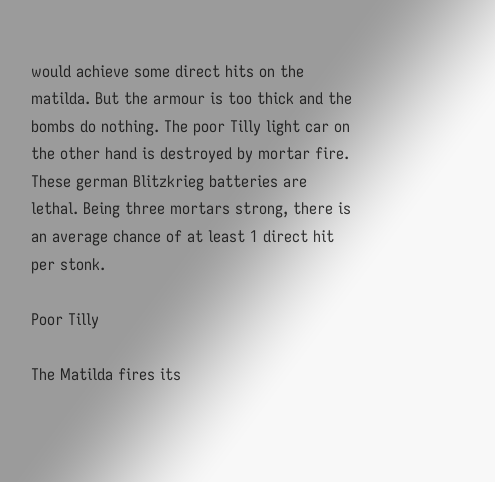would achieve some direct hits on the matilda. But the armour is too thick and the bombs do nothing. The poor Tilly light car on the other hand is destroyed by mortar fire. These german Blitzkrieg batteries are lethal. Being three mortars strong, there is an average chance of at least 1 direct hit per stonk.

Poor Tilly

The Matilda fires its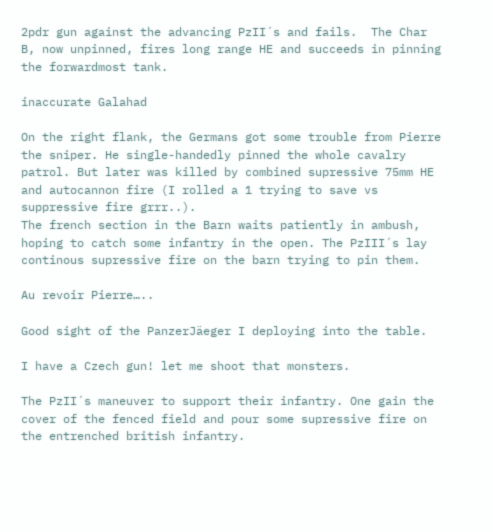2pdr gun against the advancing PzII´s and fails.  The Char B, now unpinned, fires long range HE and succeeds in pinning the forwardmost tank.

inaccurate Galahad

On the right flank, the Germans got some trouble from Pierre the sniper. He single-handedly pinned the whole cavalry patrol. But later was killed by combined supressive 75mm HE and autocannon fire (I rolled a 1 trying to save vs suppressive fire grrr..).
The french section in the Barn waits patiently in ambush, hoping to catch some infantry in the open. The PzIII´s lay continous supressive fire on the barn trying to pin them.

Au revoir Pierre…..

Good sight of the PanzerJäeger I deploying into the table.

I have a Czech gun! let me shoot that monsters.

The PzII´s maneuver to support their infantry. One gain the cover of the fenced field and pour some supressive fire on the entrenched british infantry.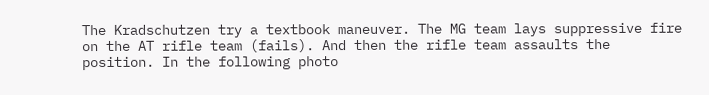The Kradschutzen try a textbook maneuver. The MG team lays suppressive fire on the AT rifle team (fails). And then the rifle team assaults the position. In the following photo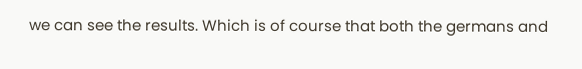we can see the results. Which is of course that both the germans and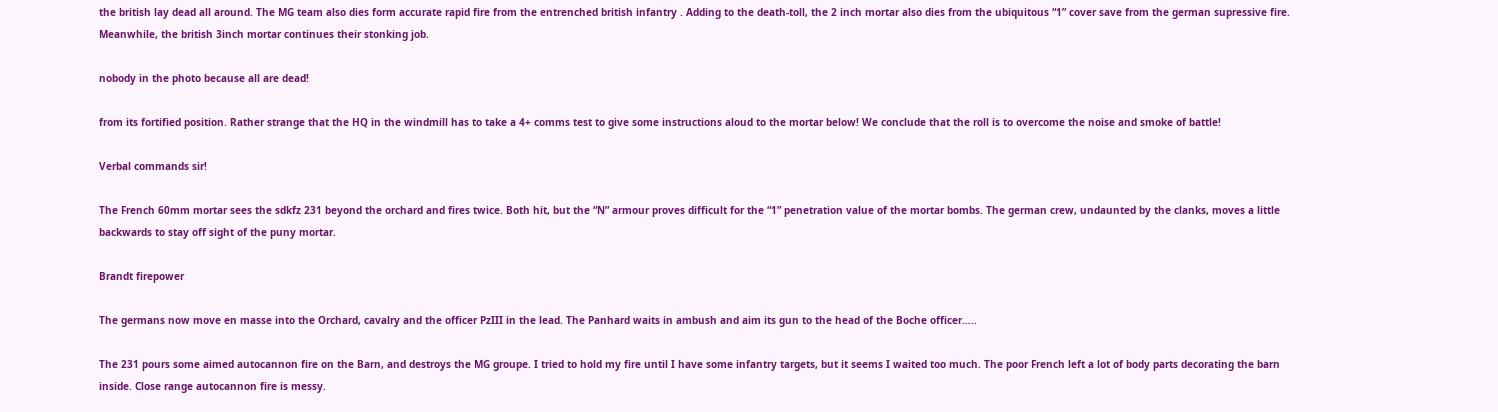the british lay dead all around. The MG team also dies form accurate rapid fire from the entrenched british infantry . Adding to the death-toll, the 2 inch mortar also dies from the ubiquitous “1” cover save from the german supressive fire. Meanwhile, the british 3inch mortar continues their stonking job.

nobody in the photo because all are dead!

from its fortified position. Rather strange that the HQ in the windmill has to take a 4+ comms test to give some instructions aloud to the mortar below! We conclude that the roll is to overcome the noise and smoke of battle!

Verbal commands sir!

The French 60mm mortar sees the sdkfz 231 beyond the orchard and fires twice. Both hit, but the “N” armour proves difficult for the “1” penetration value of the mortar bombs. The german crew, undaunted by the clanks, moves a little backwards to stay off sight of the puny mortar.

Brandt firepower

The germans now move en masse into the Orchard, cavalry and the officer PzIII in the lead. The Panhard waits in ambush and aim its gun to the head of the Boche officer…..

The 231 pours some aimed autocannon fire on the Barn, and destroys the MG groupe. I tried to hold my fire until I have some infantry targets, but it seems I waited too much. The poor French left a lot of body parts decorating the barn inside. Close range autocannon fire is messy.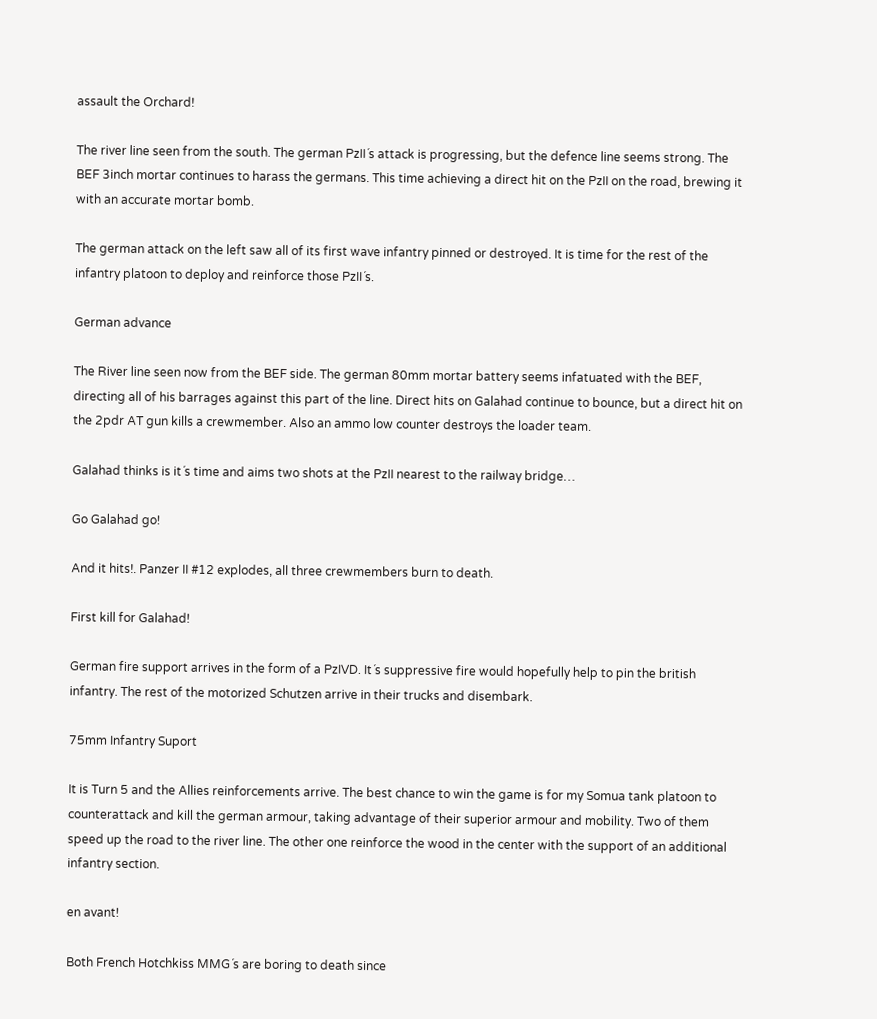assault the Orchard!

The river line seen from the south. The german PzII´s attack is progressing, but the defence line seems strong. The BEF 3inch mortar continues to harass the germans. This time achieving a direct hit on the PzII on the road, brewing it with an accurate mortar bomb.

The german attack on the left saw all of its first wave infantry pinned or destroyed. It is time for the rest of the infantry platoon to deploy and reinforce those PzII´s.

German advance

The River line seen now from the BEF side. The german 80mm mortar battery seems infatuated with the BEF, directing all of his barrages against this part of the line. Direct hits on Galahad continue to bounce, but a direct hit on the 2pdr AT gun kills a crewmember. Also an ammo low counter destroys the loader team.

Galahad thinks is it´s time and aims two shots at the PzII nearest to the railway bridge…

Go Galahad go!

And it hits!. Panzer II #12 explodes, all three crewmembers burn to death.

First kill for Galahad!

German fire support arrives in the form of a PzIVD. It´s suppressive fire would hopefully help to pin the british infantry. The rest of the motorized Schutzen arrive in their trucks and disembark.

75mm Infantry Suport

It is Turn 5 and the Allies reinforcements arrive. The best chance to win the game is for my Somua tank platoon to counterattack and kill the german armour, taking advantage of their superior armour and mobility. Two of them speed up the road to the river line. The other one reinforce the wood in the center with the support of an additional infantry section.

en avant!

Both French Hotchkiss MMG´s are boring to death since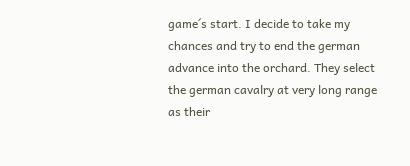game´s start. I decide to take my chances and try to end the german advance into the orchard. They select the german cavalry at very long range as their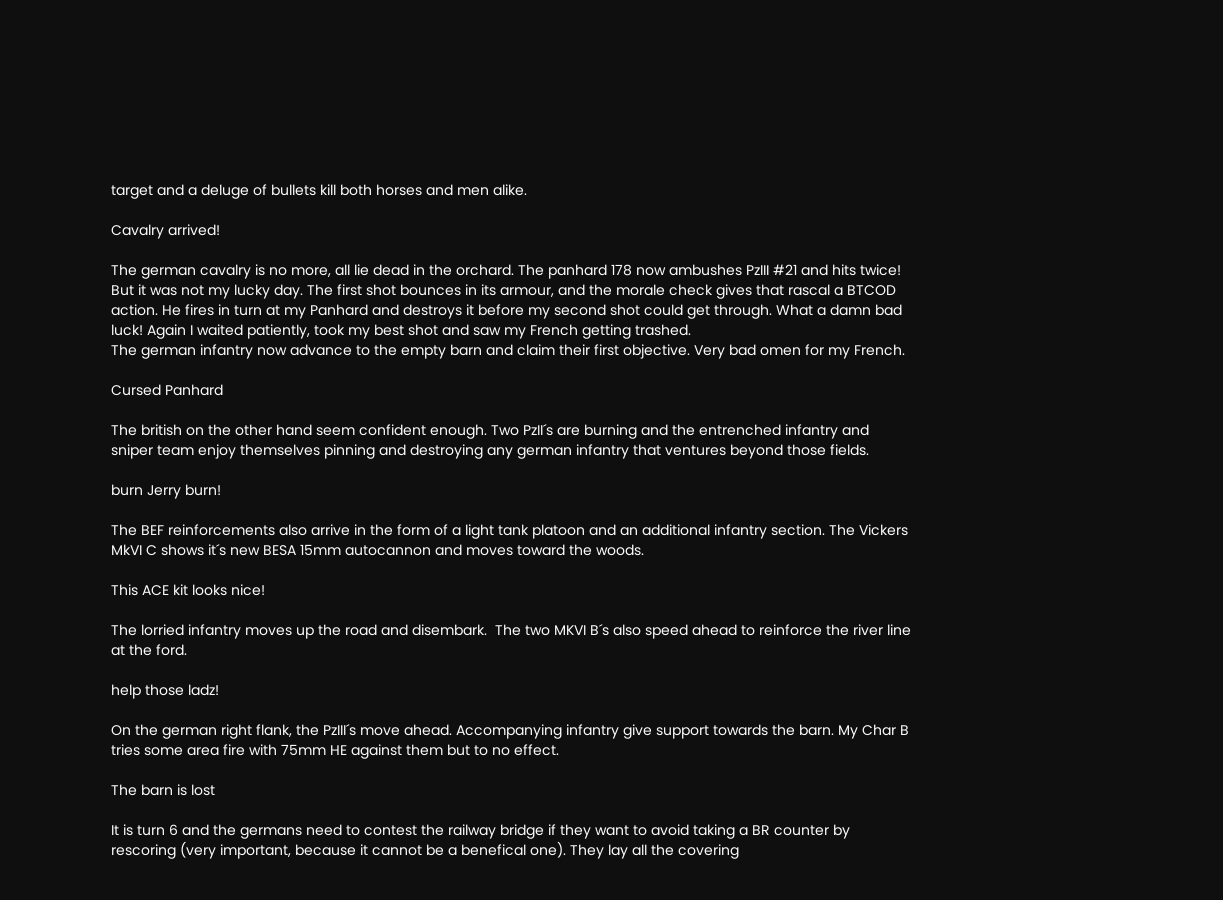target and a deluge of bullets kill both horses and men alike.

Cavalry arrived!

The german cavalry is no more, all lie dead in the orchard. The panhard 178 now ambushes PzIII #21 and hits twice! But it was not my lucky day. The first shot bounces in its armour, and the morale check gives that rascal a BTCOD action. He fires in turn at my Panhard and destroys it before my second shot could get through. What a damn bad luck! Again I waited patiently, took my best shot and saw my French getting trashed.
The german infantry now advance to the empty barn and claim their first objective. Very bad omen for my French.

Cursed Panhard

The british on the other hand seem confident enough. Two PzII´s are burning and the entrenched infantry and sniper team enjoy themselves pinning and destroying any german infantry that ventures beyond those fields.

burn Jerry burn!

The BEF reinforcements also arrive in the form of a light tank platoon and an additional infantry section. The Vickers MkVI C shows it´s new BESA 15mm autocannon and moves toward the woods.

This ACE kit looks nice!

The lorried infantry moves up the road and disembark.  The two MKVI B´s also speed ahead to reinforce the river line at the ford.

help those ladz!

On the german right flank, the PzIII´s move ahead. Accompanying infantry give support towards the barn. My Char B tries some area fire with 75mm HE against them but to no effect.

The barn is lost

It is turn 6 and the germans need to contest the railway bridge if they want to avoid taking a BR counter by rescoring (very important, because it cannot be a benefical one). They lay all the covering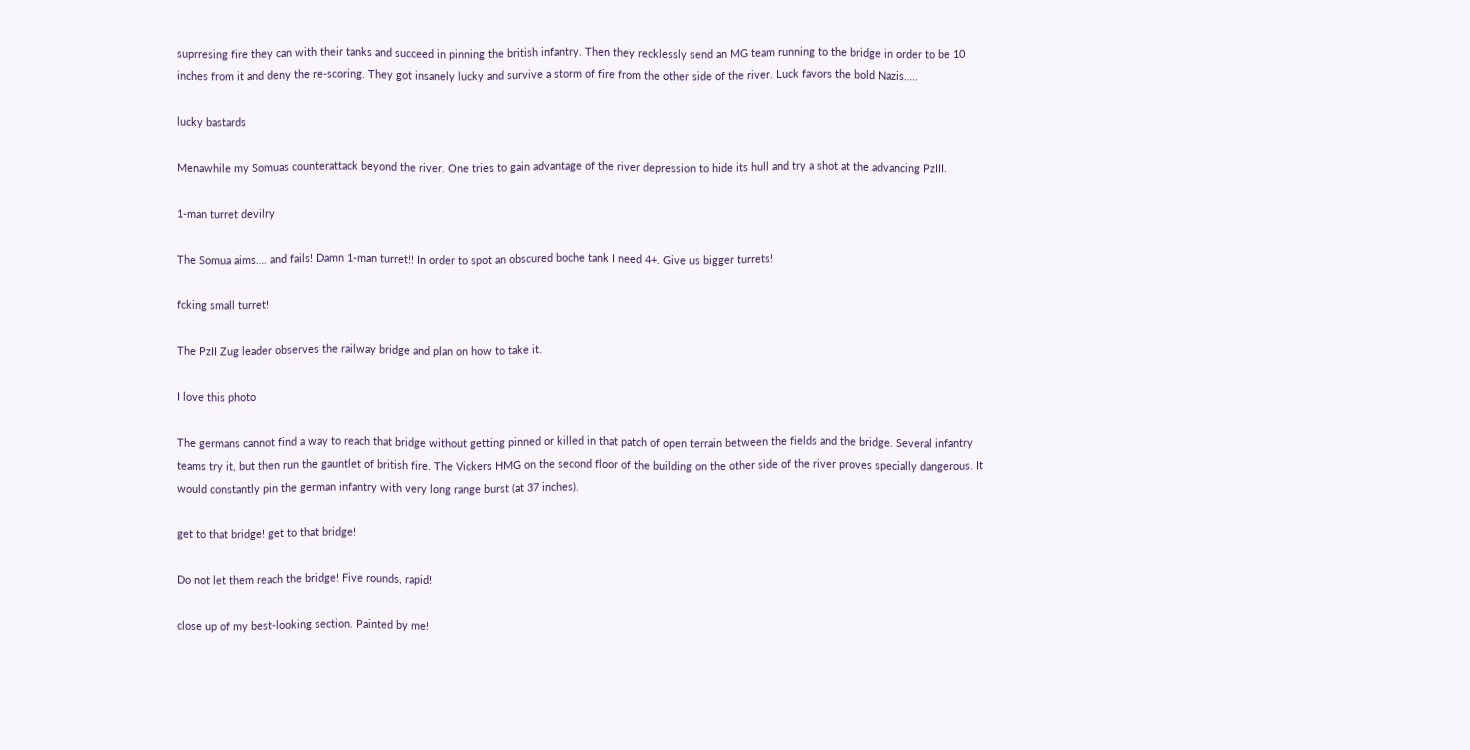suprresing fire they can with their tanks and succeed in pinning the british infantry. Then they recklessly send an MG team running to the bridge in order to be 10 inches from it and deny the re-scoring. They got insanely lucky and survive a storm of fire from the other side of the river. Luck favors the bold Nazis…..

lucky bastards

Menawhile my Somuas counterattack beyond the river. One tries to gain advantage of the river depression to hide its hull and try a shot at the advancing PzIII.

1-man turret devilry

The Somua aims…. and fails! Damn 1-man turret!! In order to spot an obscured boche tank I need 4+. Give us bigger turrets!

fcking small turret!

The PzII Zug leader observes the railway bridge and plan on how to take it.

I love this photo

The germans cannot find a way to reach that bridge without getting pinned or killed in that patch of open terrain between the fields and the bridge. Several infantry teams try it, but then run the gauntlet of british fire. The Vickers HMG on the second floor of the building on the other side of the river proves specially dangerous. It would constantly pin the german infantry with very long range burst (at 37 inches).

get to that bridge! get to that bridge!

Do not let them reach the bridge! Five rounds, rapid!

close up of my best-looking section. Painted by me!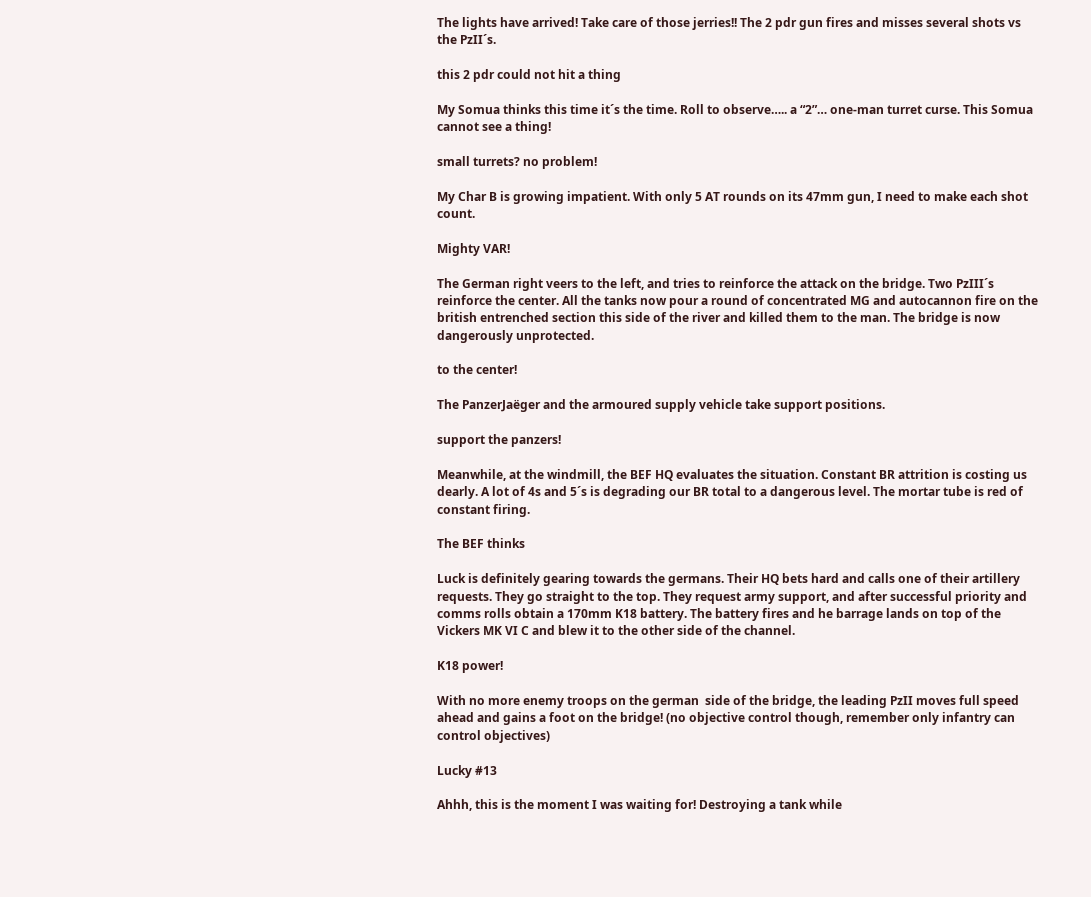The lights have arrived! Take care of those jerries!! The 2 pdr gun fires and misses several shots vs the PzII´s.

this 2 pdr could not hit a thing

My Somua thinks this time it´s the time. Roll to observe….. a “2”… one-man turret curse. This Somua cannot see a thing!

small turrets? no problem!

My Char B is growing impatient. With only 5 AT rounds on its 47mm gun, I need to make each shot count.

Mighty VAR!

The German right veers to the left, and tries to reinforce the attack on the bridge. Two PzIII´s reinforce the center. All the tanks now pour a round of concentrated MG and autocannon fire on the british entrenched section this side of the river and killed them to the man. The bridge is now dangerously unprotected.

to the center!

The PanzerJaëger and the armoured supply vehicle take support positions.

support the panzers!

Meanwhile, at the windmill, the BEF HQ evaluates the situation. Constant BR attrition is costing us dearly. A lot of 4s and 5´s is degrading our BR total to a dangerous level. The mortar tube is red of constant firing.

The BEF thinks

Luck is definitely gearing towards the germans. Their HQ bets hard and calls one of their artillery requests. They go straight to the top. They request army support, and after successful priority and comms rolls obtain a 170mm K18 battery. The battery fires and he barrage lands on top of the Vickers MK VI C and blew it to the other side of the channel.

K18 power!

With no more enemy troops on the german  side of the bridge, the leading PzII moves full speed ahead and gains a foot on the bridge! (no objective control though, remember only infantry can control objectives)

Lucky #13

Ahhh, this is the moment I was waiting for! Destroying a tank while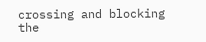crossing and blocking the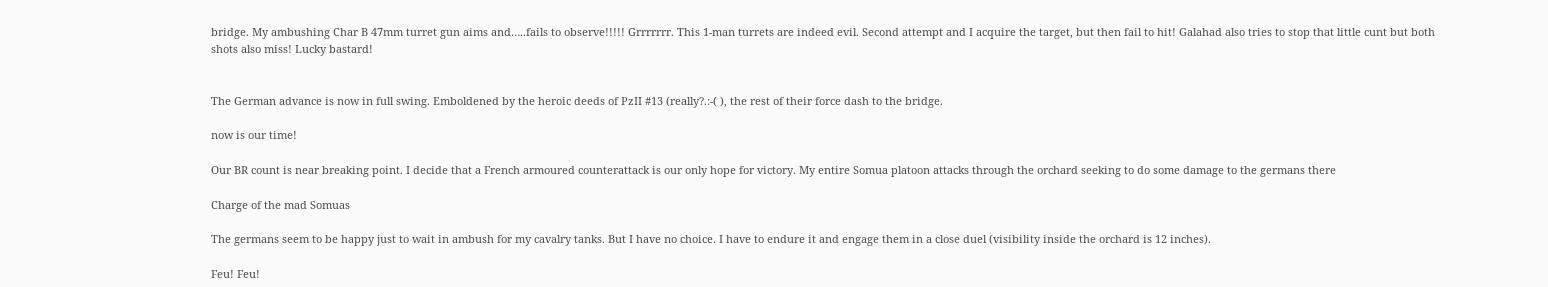bridge. My ambushing Char B 47mm turret gun aims and…..fails to observe!!!!! Grrrrrrr. This 1-man turrets are indeed evil. Second attempt and I acquire the target, but then fail to hit! Galahad also tries to stop that little cunt but both shots also miss! Lucky bastard!


The German advance is now in full swing. Emboldened by the heroic deeds of PzII #13 (really?.:-( ), the rest of their force dash to the bridge.

now is our time!

Our BR count is near breaking point. I decide that a French armoured counterattack is our only hope for victory. My entire Somua platoon attacks through the orchard seeking to do some damage to the germans there

Charge of the mad Somuas

The germans seem to be happy just to wait in ambush for my cavalry tanks. But I have no choice. I have to endure it and engage them in a close duel (visibility inside the orchard is 12 inches).

Feu! Feu!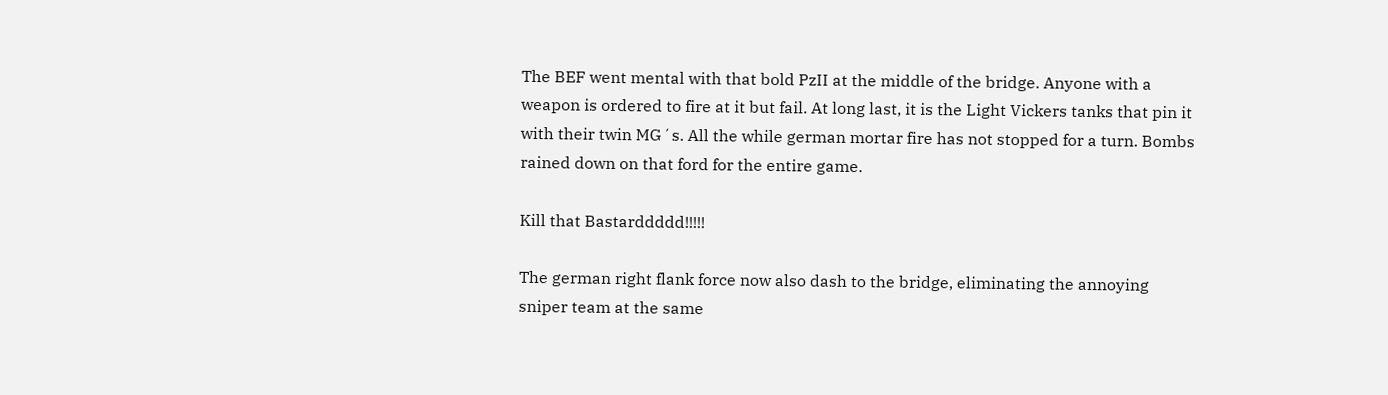The BEF went mental with that bold PzII at the middle of the bridge. Anyone with a weapon is ordered to fire at it but fail. At long last, it is the Light Vickers tanks that pin it with their twin MG´s. All the while german mortar fire has not stopped for a turn. Bombs rained down on that ford for the entire game.

Kill that Bastarddddd!!!!!

The german right flank force now also dash to the bridge, eliminating the annoying sniper team at the same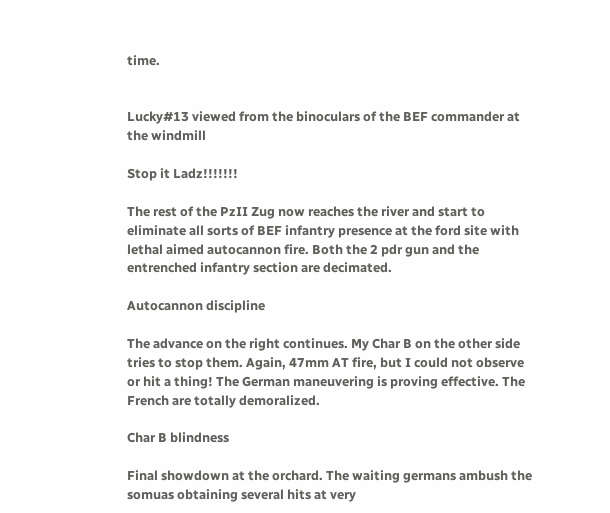time.


Lucky#13 viewed from the binoculars of the BEF commander at the windmill

Stop it Ladz!!!!!!!

The rest of the PzII Zug now reaches the river and start to eliminate all sorts of BEF infantry presence at the ford site with lethal aimed autocannon fire. Both the 2 pdr gun and the entrenched infantry section are decimated.

Autocannon discipline

The advance on the right continues. My Char B on the other side tries to stop them. Again, 47mm AT fire, but I could not observe or hit a thing! The German maneuvering is proving effective. The French are totally demoralized.

Char B blindness

Final showdown at the orchard. The waiting germans ambush the somuas obtaining several hits at very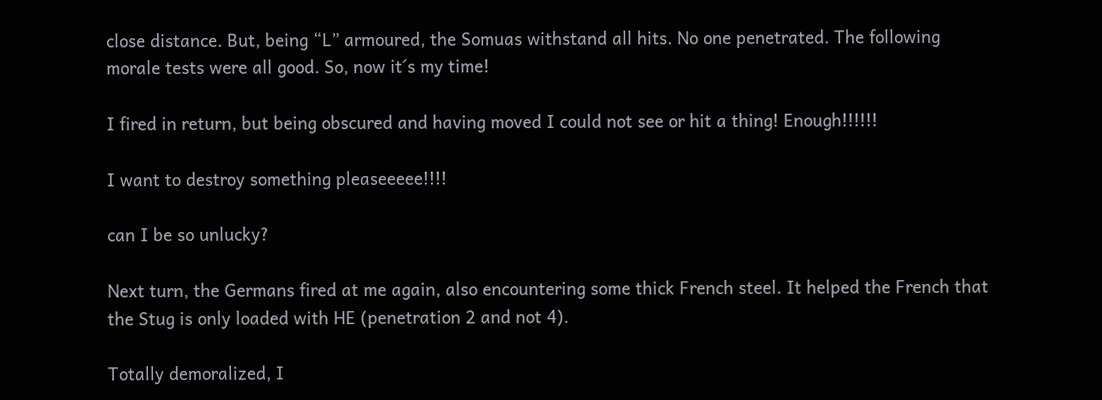close distance. But, being “L” armoured, the Somuas withstand all hits. No one penetrated. The following morale tests were all good. So, now it´s my time!

I fired in return, but being obscured and having moved I could not see or hit a thing! Enough!!!!!!

I want to destroy something pleaseeeee!!!!

can I be so unlucky?

Next turn, the Germans fired at me again, also encountering some thick French steel. It helped the French that the Stug is only loaded with HE (penetration 2 and not 4).

Totally demoralized, I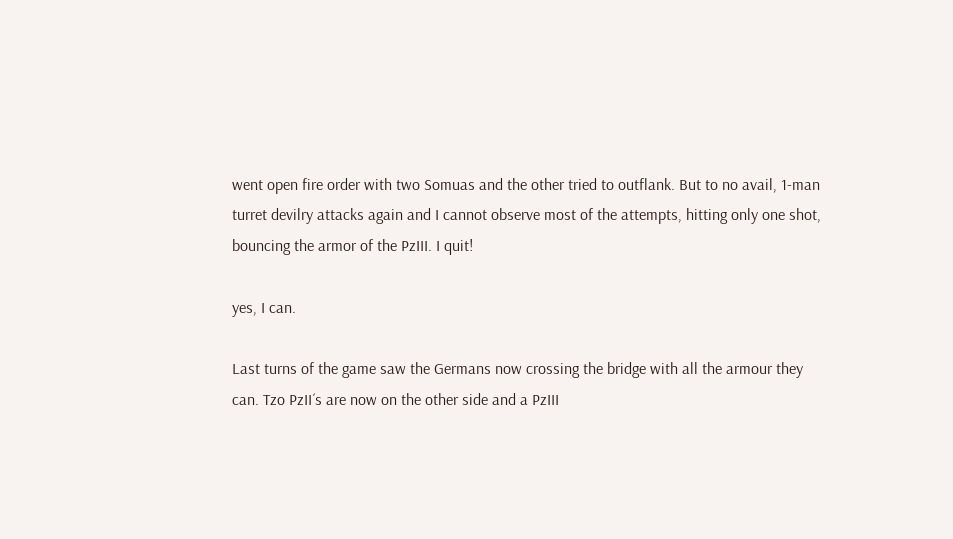went open fire order with two Somuas and the other tried to outflank. But to no avail, 1-man turret devilry attacks again and I cannot observe most of the attempts, hitting only one shot, bouncing the armor of the PzIII. I quit!

yes, I can.

Last turns of the game saw the Germans now crossing the bridge with all the armour they can. Tzo PzII´s are now on the other side and a PzIII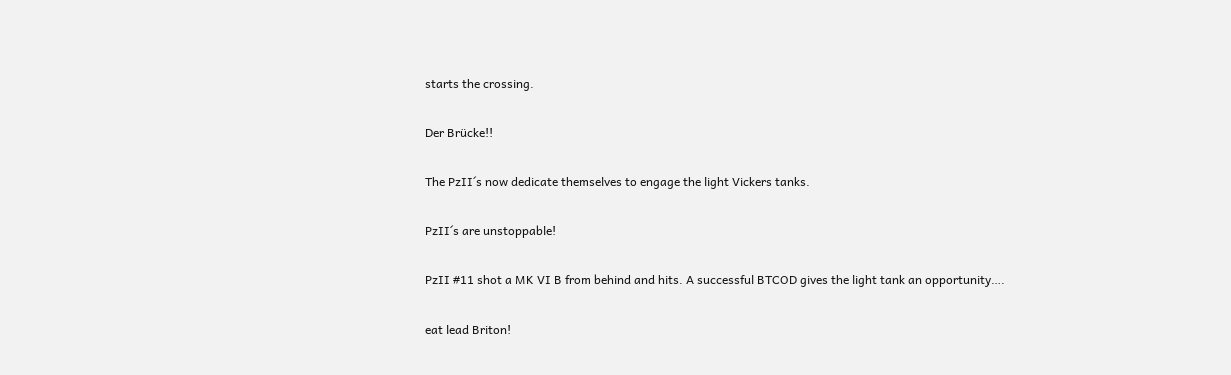starts the crossing.

Der Brücke!!

The PzII´s now dedicate themselves to engage the light Vickers tanks.

PzII´s are unstoppable!

PzII #11 shot a MK VI B from behind and hits. A successful BTCOD gives the light tank an opportunity….

eat lead Briton!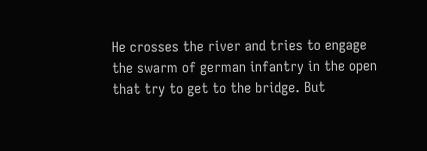He crosses the river and tries to engage the swarm of german infantry in the open that try to get to the bridge. But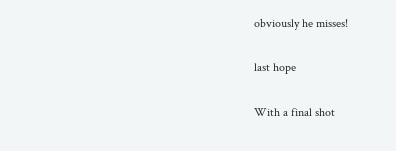obviously he misses!

last hope

With a final shot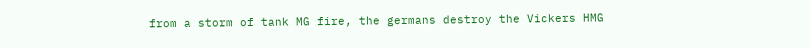from a storm of tank MG fire, the germans destroy the Vickers HMG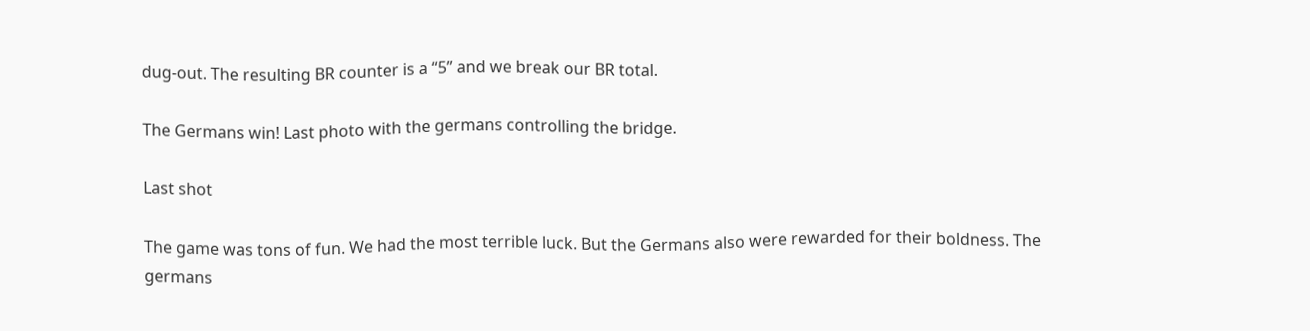dug-out. The resulting BR counter is a “5” and we break our BR total.

The Germans win! Last photo with the germans controlling the bridge.

Last shot

The game was tons of fun. We had the most terrible luck. But the Germans also were rewarded for their boldness. The germans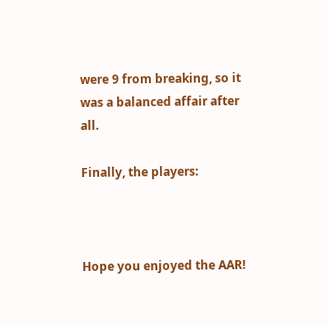were 9 from breaking, so it was a balanced affair after all.

Finally, the players:



Hope you enjoyed the AAR!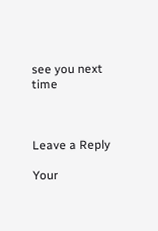see you next time



Leave a Reply

Your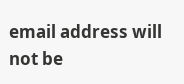email address will not be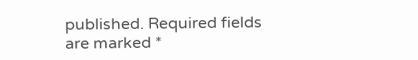published. Required fields are marked *